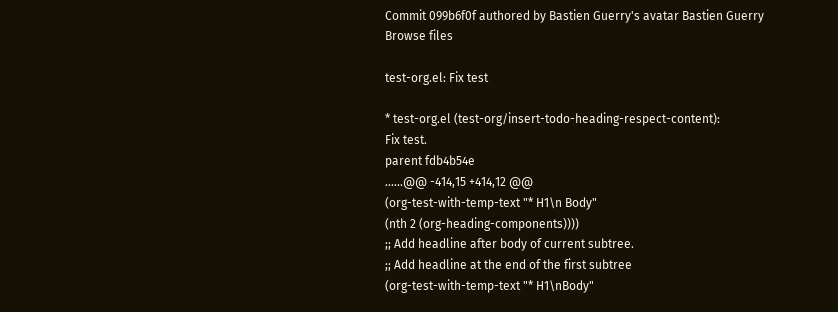Commit 099b6f0f authored by Bastien Guerry's avatar Bastien Guerry
Browse files

test-org.el: Fix test

* test-org.el (test-org/insert-todo-heading-respect-content):
Fix test.
parent fdb4b54e
......@@ -414,15 +414,12 @@
(org-test-with-temp-text "* H1\n Body"
(nth 2 (org-heading-components))))
;; Add headline after body of current subtree.
;; Add headline at the end of the first subtree
(org-test-with-temp-text "* H1\nBody"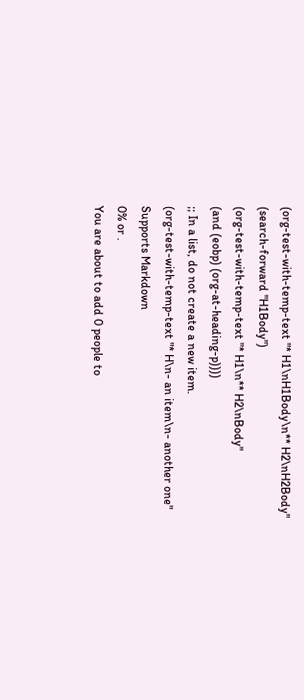(org-test-with-temp-text "* H1\nH1Body\n** H2\nH2Body"
(search-forward "H1Body")
(org-test-with-temp-text "* H1\n** H2\nBody"
(and (eobp) (org-at-heading-p))))
;; In a list, do not create a new item.
(org-test-with-temp-text "* H\n- an item\n- another one"
Supports Markdown
0% or .
You are about to add 0 people to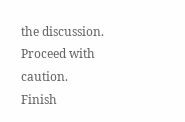the discussion. Proceed with caution.
Finish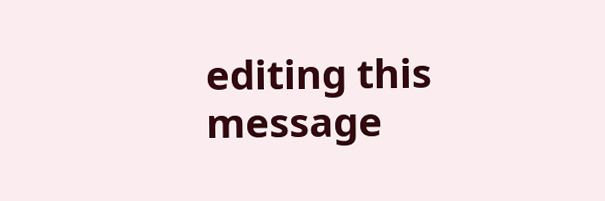editing this message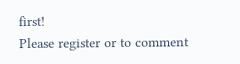first!
Please register or to comment